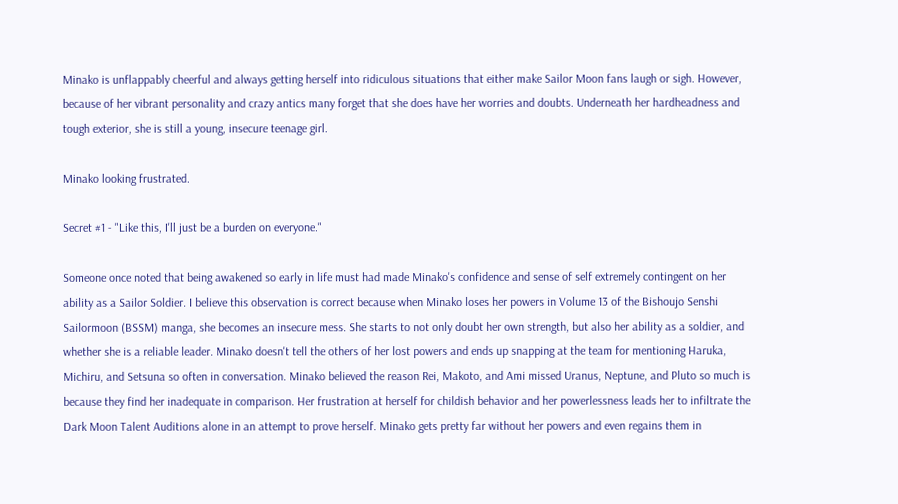Minako is unflappably cheerful and always getting herself into ridiculous situations that either make Sailor Moon fans laugh or sigh. However, because of her vibrant personality and crazy antics many forget that she does have her worries and doubts. Underneath her hardheadness and tough exterior, she is still a young, insecure teenage girl.

Minako looking frustrated.

Secret #1 - "Like this, I'll just be a burden on everyone."

Someone once noted that being awakened so early in life must had made Minako's confidence and sense of self extremely contingent on her ability as a Sailor Soldier. I believe this observation is correct because when Minako loses her powers in Volume 13 of the Bishoujo Senshi Sailormoon (BSSM) manga, she becomes an insecure mess. She starts to not only doubt her own strength, but also her ability as a soldier, and whether she is a reliable leader. Minako doesn't tell the others of her lost powers and ends up snapping at the team for mentioning Haruka, Michiru, and Setsuna so often in conversation. Minako believed the reason Rei, Makoto, and Ami missed Uranus, Neptune, and Pluto so much is because they find her inadequate in comparison. Her frustration at herself for childish behavior and her powerlessness leads her to infiltrate the Dark Moon Talent Auditions alone in an attempt to prove herself. Minako gets pretty far without her powers and even regains them in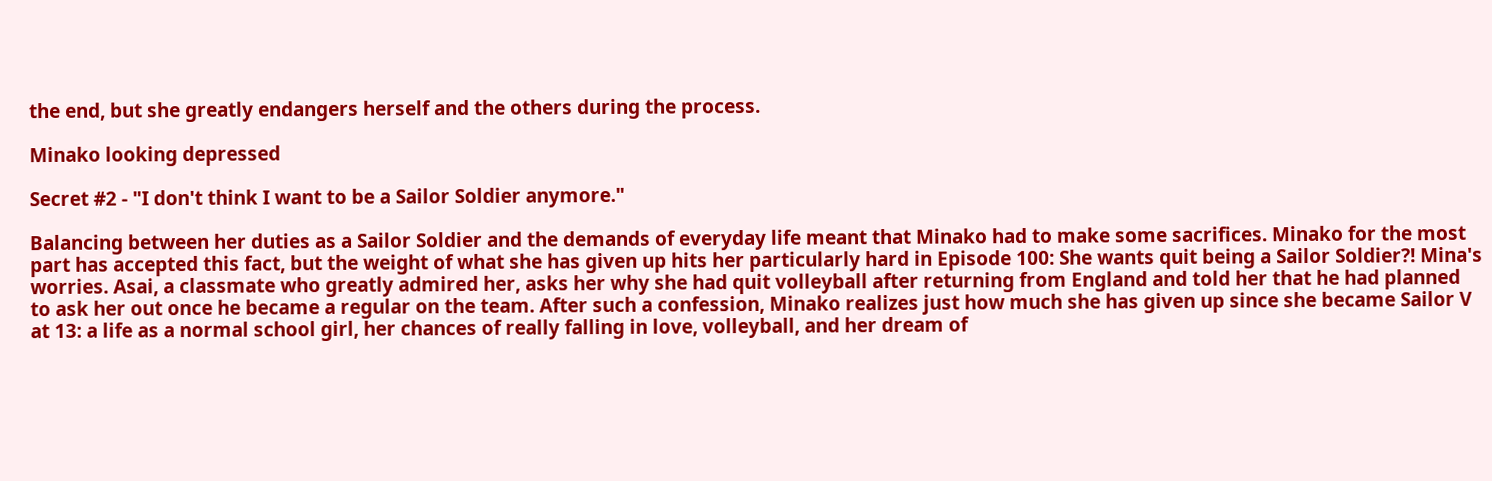the end, but she greatly endangers herself and the others during the process.

Minako looking depressed

Secret #2 - "I don't think I want to be a Sailor Soldier anymore."

Balancing between her duties as a Sailor Soldier and the demands of everyday life meant that Minako had to make some sacrifices. Minako for the most part has accepted this fact, but the weight of what she has given up hits her particularly hard in Episode 100: She wants quit being a Sailor Soldier?! Mina's worries. Asai, a classmate who greatly admired her, asks her why she had quit volleyball after returning from England and told her that he had planned to ask her out once he became a regular on the team. After such a confession, Minako realizes just how much she has given up since she became Sailor V at 13: a life as a normal school girl, her chances of really falling in love, volleyball, and her dream of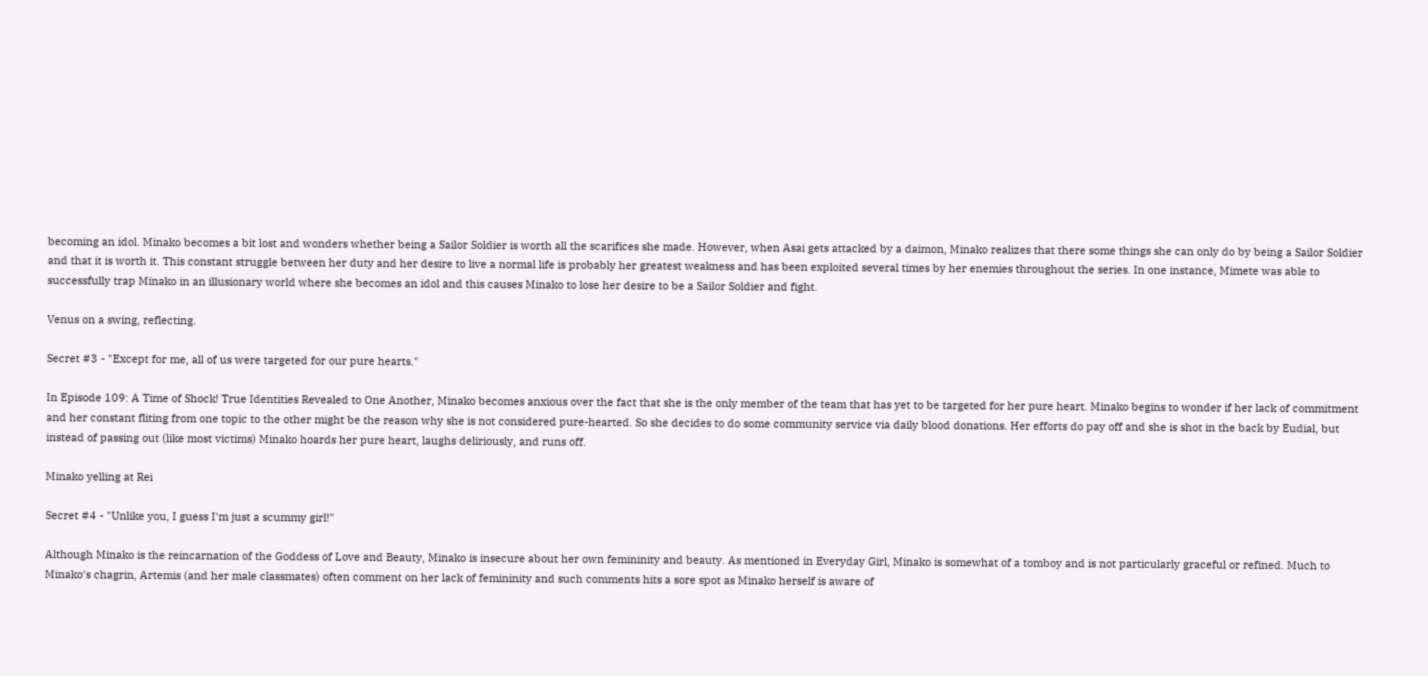becoming an idol. Minako becomes a bit lost and wonders whether being a Sailor Soldier is worth all the scarifices she made. However, when Asai gets attacked by a daimon, Minako realizes that there some things she can only do by being a Sailor Soldier and that it is worth it. This constant struggle between her duty and her desire to live a normal life is probably her greatest weakness and has been exploited several times by her enemies throughout the series. In one instance, Mimete was able to successfully trap Minako in an illusionary world where she becomes an idol and this causes Minako to lose her desire to be a Sailor Soldier and fight.

Venus on a swing, reflecting.

Secret #3 - "Except for me, all of us were targeted for our pure hearts."

In Episode 109: A Time of Shock! True Identities Revealed to One Another, Minako becomes anxious over the fact that she is the only member of the team that has yet to be targeted for her pure heart. Minako begins to wonder if her lack of commitment and her constant fliting from one topic to the other might be the reason why she is not considered pure-hearted. So she decides to do some community service via daily blood donations. Her efforts do pay off and she is shot in the back by Eudial, but instead of passing out (like most victims) Minako hoards her pure heart, laughs deliriously, and runs off.

Minako yelling at Rei

Secret #4 - "Unlike you, I guess I'm just a scummy girl!"

Although Minako is the reincarnation of the Goddess of Love and Beauty, Minako is insecure about her own femininity and beauty. As mentioned in Everyday Girl, Minako is somewhat of a tomboy and is not particularly graceful or refined. Much to Minako's chagrin, Artemis (and her male classmates) often comment on her lack of femininity and such comments hits a sore spot as Minako herself is aware of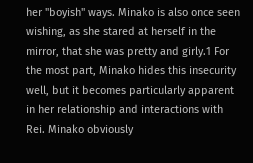her "boyish" ways. Minako is also once seen wishing, as she stared at herself in the mirror, that she was pretty and girly.1 For the most part, Minako hides this insecurity well, but it becomes particularly apparent in her relationship and interactions with Rei. Minako obviously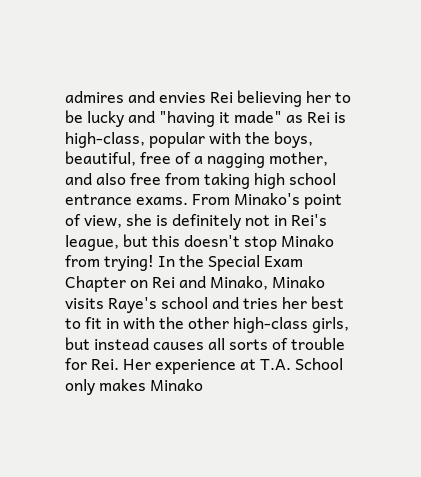admires and envies Rei believing her to be lucky and "having it made" as Rei is high-class, popular with the boys, beautiful, free of a nagging mother, and also free from taking high school entrance exams. From Minako's point of view, she is definitely not in Rei's league, but this doesn't stop Minako from trying! In the Special Exam Chapter on Rei and Minako, Minako visits Raye's school and tries her best to fit in with the other high-class girls, but instead causes all sorts of trouble for Rei. Her experience at T.A. School only makes Minako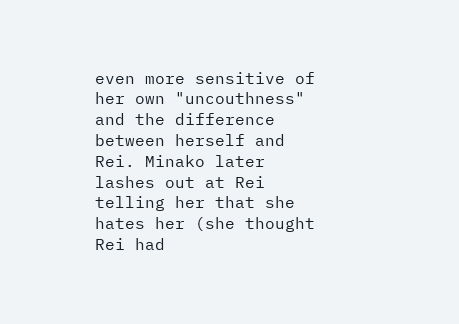even more sensitive of her own "uncouthness" and the difference between herself and Rei. Minako later lashes out at Rei telling her that she hates her (she thought Rei had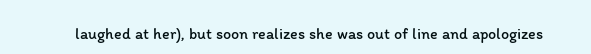laughed at her), but soon realizes she was out of line and apologizes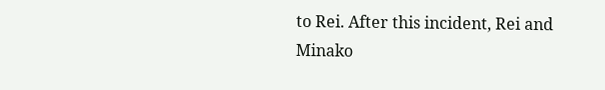to Rei. After this incident, Rei and Minako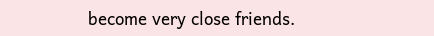become very close friends.